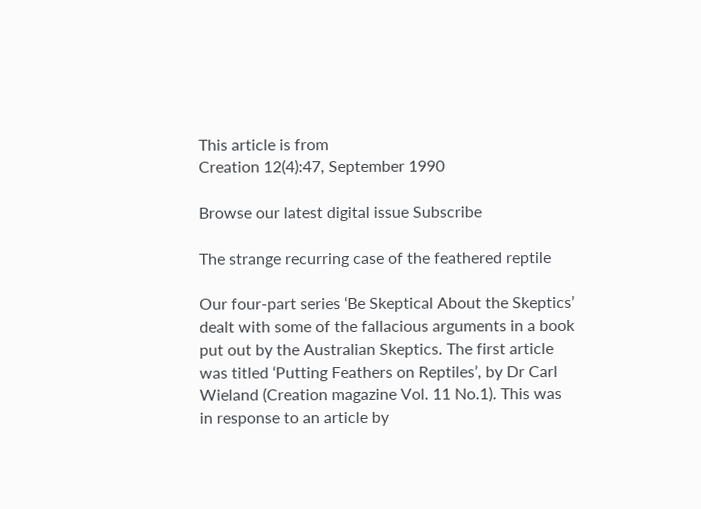This article is from
Creation 12(4):47, September 1990

Browse our latest digital issue Subscribe

The strange recurring case of the feathered reptile

Our four-part series ‘Be Skeptical About the Skeptics’ dealt with some of the fallacious arguments in a book put out by the Australian Skeptics. The first article was titled ‘Putting Feathers on Reptiles’, by Dr Carl Wieland (Creation magazine Vol. 11 No.1). This was in response to an article by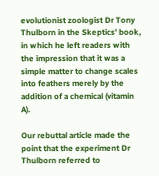evolutionist zoologist Dr Tony Thulborn in the Skeptics’ book, in which he left readers with the impression that it was a simple matter to change scales into feathers merely by the addition of a chemical (vitamin A).

Our rebuttal article made the point that the experiment Dr Thulborn referred to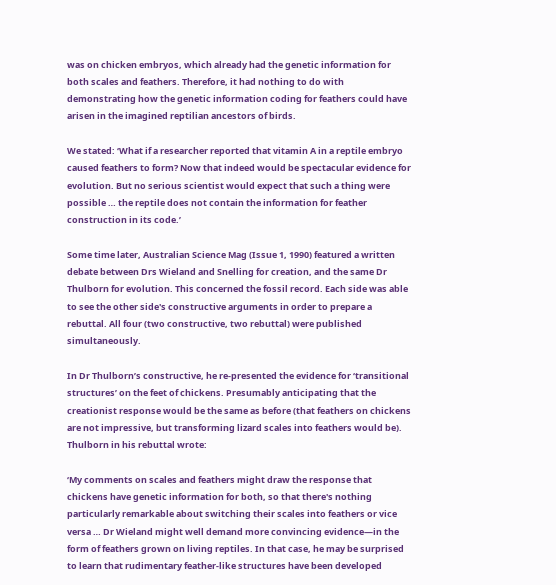was on chicken embryos, which already had the genetic information for both scales and feathers. Therefore, it had nothing to do with demonstrating how the genetic information coding for feathers could have arisen in the imagined reptilian ancestors of birds.

We stated: ‘What if a researcher reported that vitamin A in a reptile embryo caused feathers to form? Now that indeed would be spectacular evidence for evolution. But no serious scientist would expect that such a thing were possible … the reptile does not contain the information for feather construction in its code.’

Some time later, Australian Science Mag (Issue 1, 1990) featured a written debate between Drs Wieland and Snelling for creation, and the same Dr Thulborn for evolution. This concerned the fossil record. Each side was able to see the other side's constructive arguments in order to prepare a rebuttal. All four (two constructive, two rebuttal) were published simultaneously.

In Dr Thulborn’s constructive, he re-presented the evidence for ‘transitional structures’ on the feet of chickens. Presumably anticipating that the creationist response would be the same as before (that feathers on chickens are not impressive, but transforming lizard scales into feathers would be). Thulborn in his rebuttal wrote:

‘My comments on scales and feathers might draw the response that chickens have genetic information for both, so that there's nothing particularly remarkable about switching their scales into feathers or vice versa … Dr Wieland might well demand more convincing evidence—in the form of feathers grown on living reptiles. In that case, he may be surprised to learn that rudimentary feather-like structures have been developed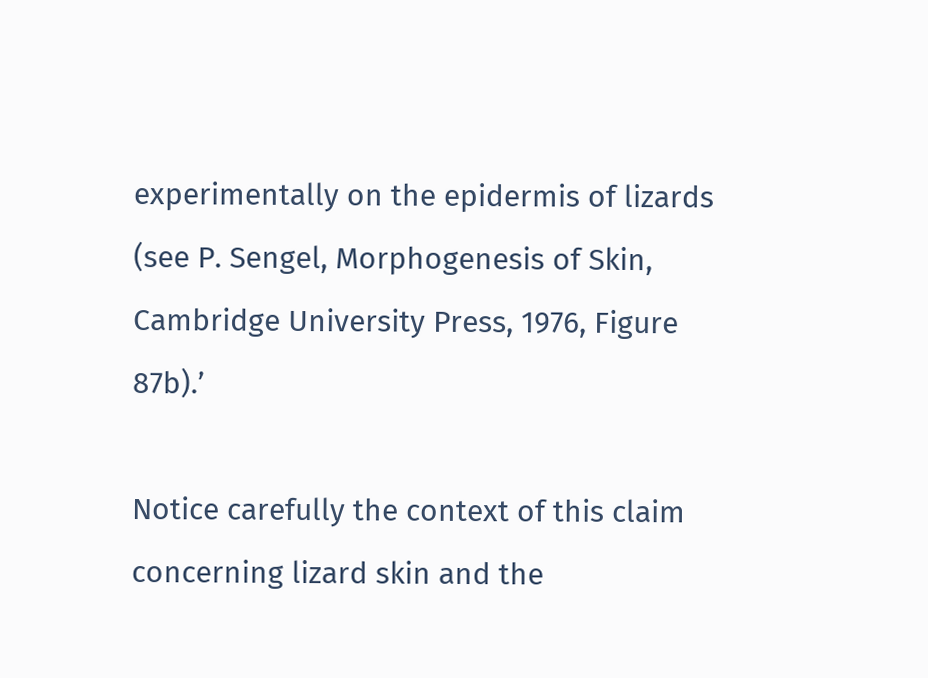experimentally on the epidermis of lizards (see P. Sengel, Morphogenesis of Skin, Cambridge University Press, 1976, Figure 87b).’

Notice carefully the context of this claim concerning lizard skin and the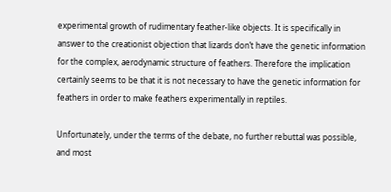experimental growth of rudimentary feather-like objects. It is specifically in answer to the creationist objection that lizards don’t have the genetic information for the complex, aerodynamic structure of feathers. Therefore the implication certainly seems to be that it is not necessary to have the genetic information for feathers in order to make feathers experimentally in reptiles.

Unfortunately, under the terms of the debate, no further rebuttal was possible, and most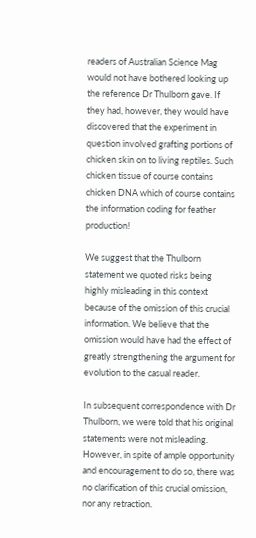readers of Australian Science Mag would not have bothered looking up the reference Dr Thulborn gave. If they had, however, they would have discovered that the experiment in question involved grafting portions of chicken skin on to living reptiles. Such chicken tissue of course contains chicken DNA which of course contains the information coding for feather production!

We suggest that the Thulborn statement we quoted risks being highly misleading in this context because of the omission of this crucial information. We believe that the omission would have had the effect of greatly strengthening the argument for evolution to the casual reader.

In subsequent correspondence with Dr Thulborn, we were told that his original statements were not misleading. However, in spite of ample opportunity and encouragement to do so, there was no clarification of this crucial omission, nor any retraction.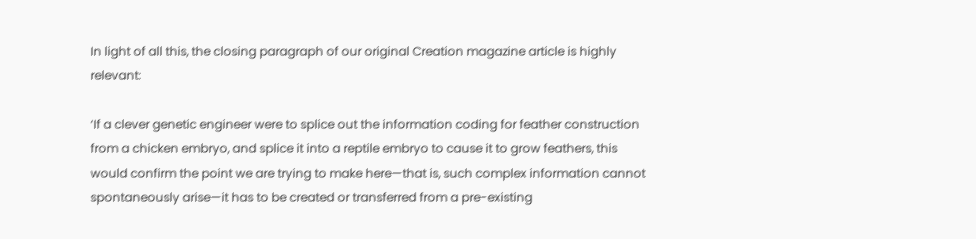In light of all this, the closing paragraph of our original Creation magazine article is highly relevant:

‘If a clever genetic engineer were to splice out the information coding for feather construction from a chicken embryo, and splice it into a reptile embryo to cause it to grow feathers, this would confirm the point we are trying to make here—that is, such complex information cannot spontaneously arise—it has to be created or transferred from a pre-existing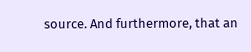source. And furthermore, that an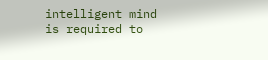intelligent mind is required to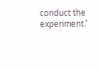conduct the experiment.’